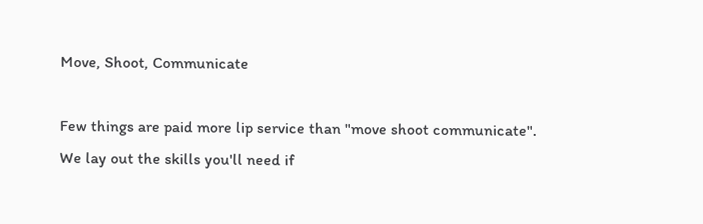Move, Shoot, Communicate

Few things are paid more lip service than "move shoot communicate". We lay out the skills you'll need if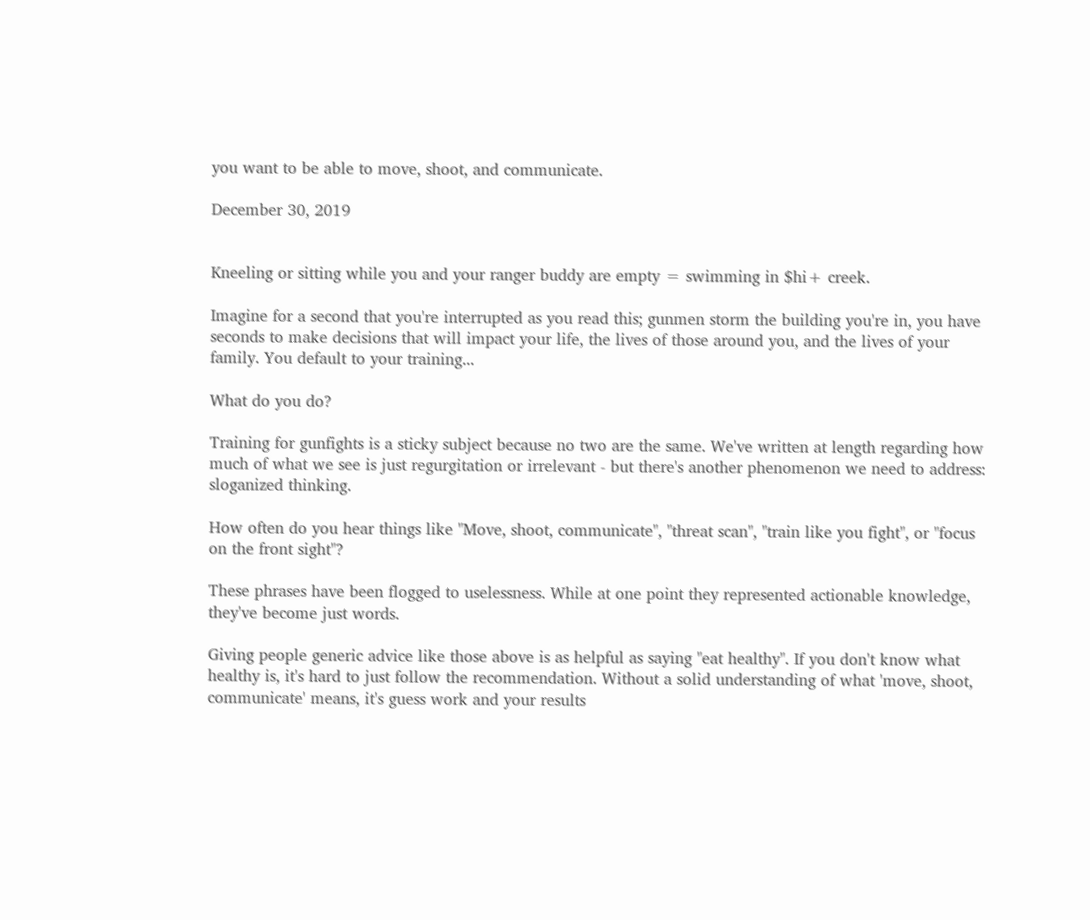you want to be able to move, shoot, and communicate.

December 30, 2019


Kneeling or sitting while you and your ranger buddy are empty = swimming in $hi+ creek.

Imagine for a second that you're interrupted as you read this; gunmen storm the building you're in, you have seconds to make decisions that will impact your life, the lives of those around you, and the lives of your family. You default to your training...

What do you do?

Training for gunfights is a sticky subject because no two are the same. We've written at length regarding how much of what we see is just regurgitation or irrelevant - but there's another phenomenon we need to address: sloganized thinking.

How often do you hear things like "Move, shoot, communicate", "threat scan", "train like you fight", or "focus on the front sight"?

These phrases have been flogged to uselessness. While at one point they represented actionable knowledge, they've become just words.

Giving people generic advice like those above is as helpful as saying "eat healthy". If you don't know what healthy is, it's hard to just follow the recommendation. Without a solid understanding of what 'move, shoot, communicate' means, it's guess work and your results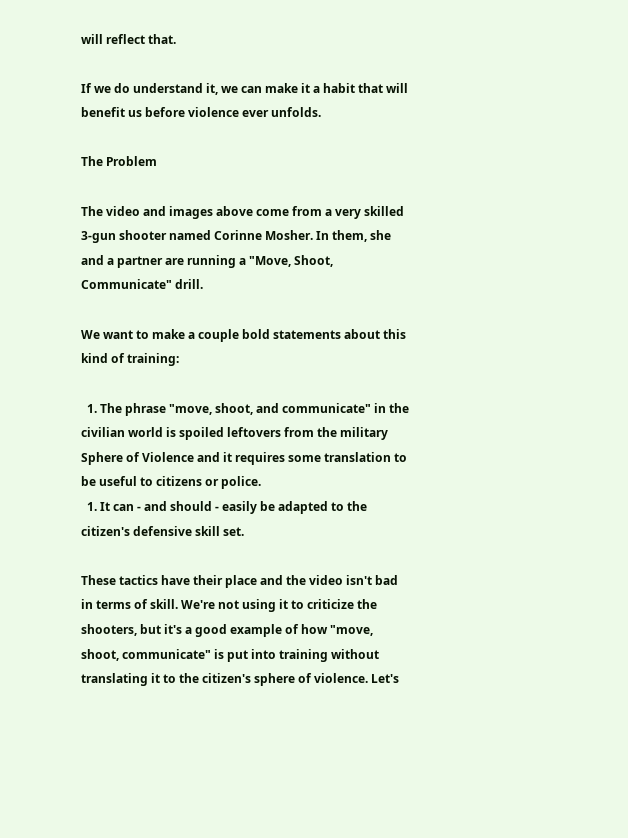will reflect that.

If we do understand it, we can make it a habit that will benefit us before violence ever unfolds.

The Problem

The video and images above come from a very skilled 3-gun shooter named Corinne Mosher. In them, she and a partner are running a "Move, Shoot, Communicate" drill.

We want to make a couple bold statements about this kind of training:

  1. The phrase "move, shoot, and communicate" in the civilian world is spoiled leftovers from the military Sphere of Violence and it requires some translation to be useful to citizens or police.
  1. It can - and should - easily be adapted to the citizen's defensive skill set.

These tactics have their place and the video isn't bad in terms of skill. We're not using it to criticize the shooters, but it's a good example of how "move, shoot, communicate" is put into training without translating it to the citizen's sphere of violence. Let's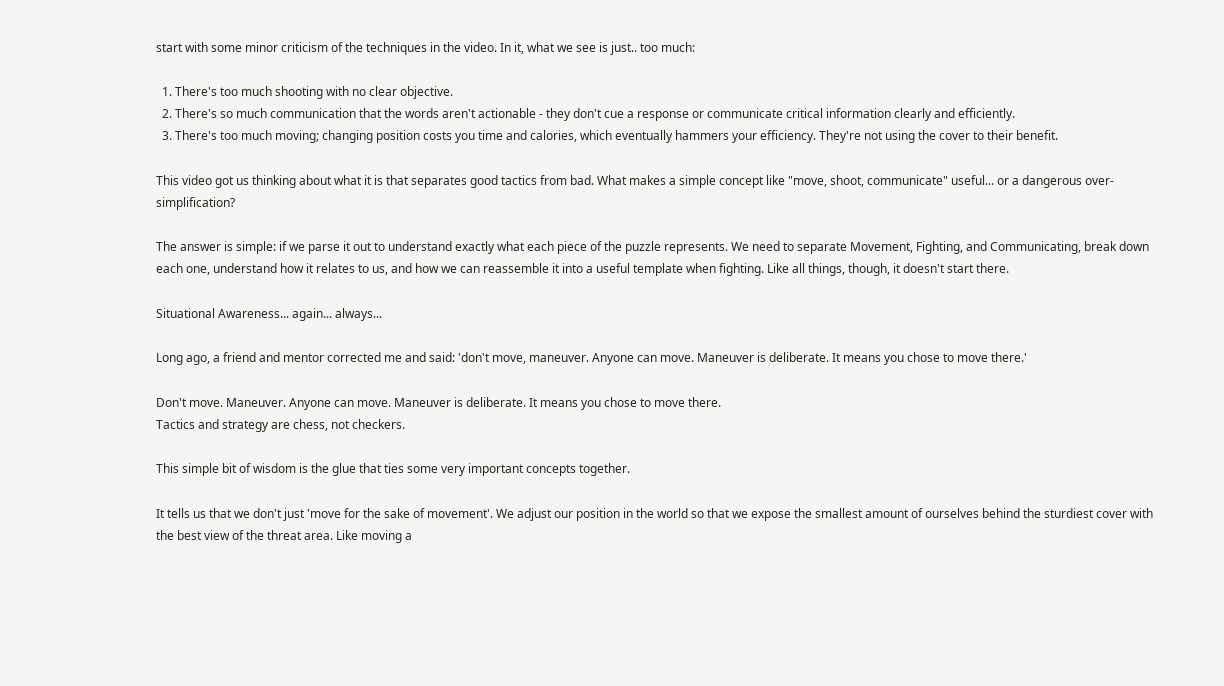start with some minor criticism of the techniques in the video. In it, what we see is just.. too much:

  1. There's too much shooting with no clear objective.
  2. There's so much communication that the words aren't actionable - they don't cue a response or communicate critical information clearly and efficiently.
  3. There's too much moving; changing position costs you time and calories, which eventually hammers your efficiency. They're not using the cover to their benefit.

This video got us thinking about what it is that separates good tactics from bad. What makes a simple concept like "move, shoot, communicate" useful... or a dangerous over-simplification?

The answer is simple: if we parse it out to understand exactly what each piece of the puzzle represents. We need to separate Movement, Fighting, and Communicating, break down each one, understand how it relates to us, and how we can reassemble it into a useful template when fighting. Like all things, though, it doesn't start there.

Situational Awareness... again... always...

Long ago, a friend and mentor corrected me and said: 'don't move, maneuver. Anyone can move. Maneuver is deliberate. It means you chose to move there.'

Don't move. Maneuver. Anyone can move. Maneuver is deliberate. It means you chose to move there.
Tactics and strategy are chess, not checkers.

This simple bit of wisdom is the glue that ties some very important concepts together.

It tells us that we don't just 'move for the sake of movement'. We adjust our position in the world so that we expose the smallest amount of ourselves behind the sturdiest cover with the best view of the threat area. Like moving a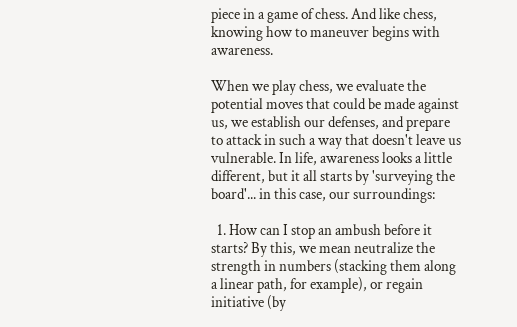piece in a game of chess. And like chess, knowing how to maneuver begins with awareness.

When we play chess, we evaluate the potential moves that could be made against us, we establish our defenses, and prepare to attack in such a way that doesn't leave us vulnerable. In life, awareness looks a little different, but it all starts by 'surveying the board'... in this case, our surroundings:

  1. How can I stop an ambush before it starts? By this, we mean neutralize the strength in numbers (stacking them along a linear path, for example), or regain initiative (by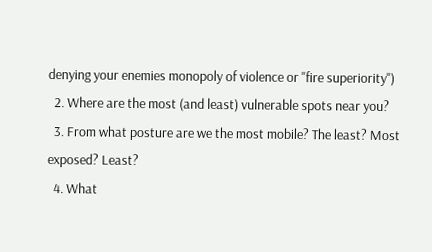denying your enemies monopoly of violence or "fire superiority")
  2. Where are the most (and least) vulnerable spots near you?
  3. From what posture are we the most mobile? The least? Most exposed? Least?
  4. What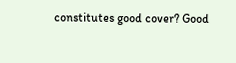constitutes good cover? Good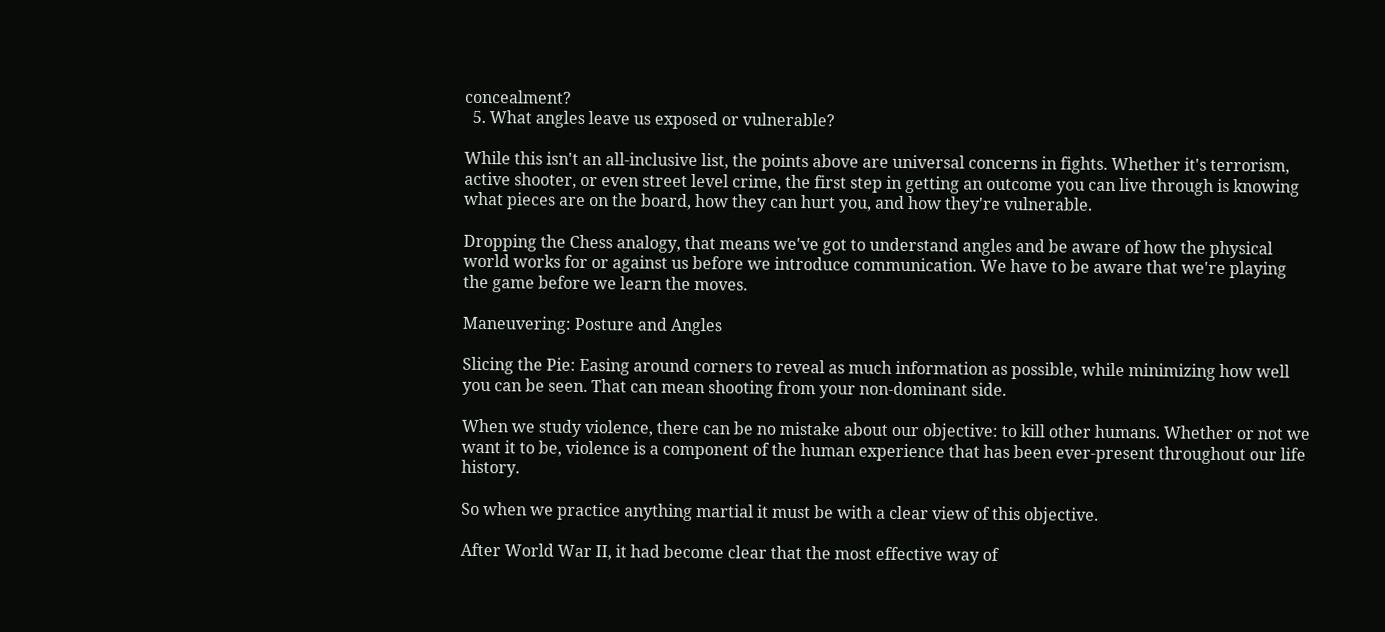concealment?
  5. What angles leave us exposed or vulnerable?

While this isn't an all-inclusive list, the points above are universal concerns in fights. Whether it's terrorism, active shooter, or even street level crime, the first step in getting an outcome you can live through is knowing what pieces are on the board, how they can hurt you, and how they're vulnerable.

Dropping the Chess analogy, that means we've got to understand angles and be aware of how the physical world works for or against us before we introduce communication. We have to be aware that we're playing the game before we learn the moves.

Maneuvering: Posture and Angles

Slicing the Pie: Easing around corners to reveal as much information as possible, while minimizing how well you can be seen. That can mean shooting from your non-dominant side.

When we study violence, there can be no mistake about our objective: to kill other humans. Whether or not we want it to be, violence is a component of the human experience that has been ever-present throughout our life history.

So when we practice anything martial it must be with a clear view of this objective.

After World War II, it had become clear that the most effective way of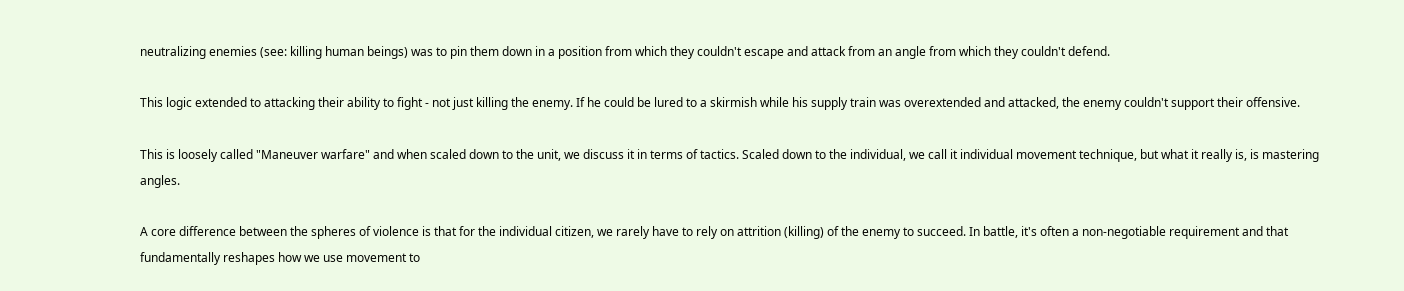neutralizing enemies (see: killing human beings) was to pin them down in a position from which they couldn't escape and attack from an angle from which they couldn't defend.

This logic extended to attacking their ability to fight - not just killing the enemy. If he could be lured to a skirmish while his supply train was overextended and attacked, the enemy couldn't support their offensive.

This is loosely called "Maneuver warfare" and when scaled down to the unit, we discuss it in terms of tactics. Scaled down to the individual, we call it individual movement technique, but what it really is, is mastering angles.

A core difference between the spheres of violence is that for the individual citizen, we rarely have to rely on attrition (killing) of the enemy to succeed. In battle, it's often a non-negotiable requirement and that fundamentally reshapes how we use movement to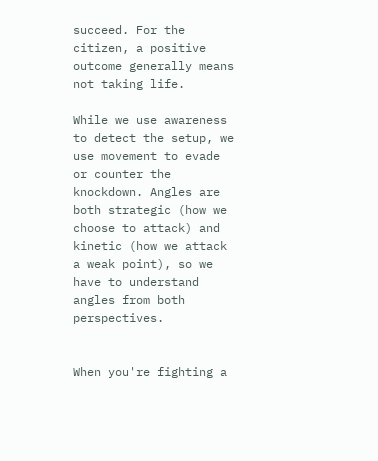succeed. For the citizen, a positive outcome generally means not taking life.

While we use awareness to detect the setup, we use movement to evade or counter the knockdown. Angles are both strategic (how we choose to attack) and kinetic (how we attack a weak point), so we have to understand angles from both perspectives.


When you're fighting a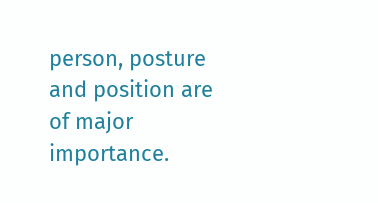person, posture and position are of major importance.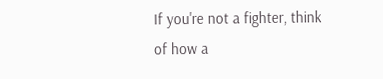If you're not a fighter, think of how a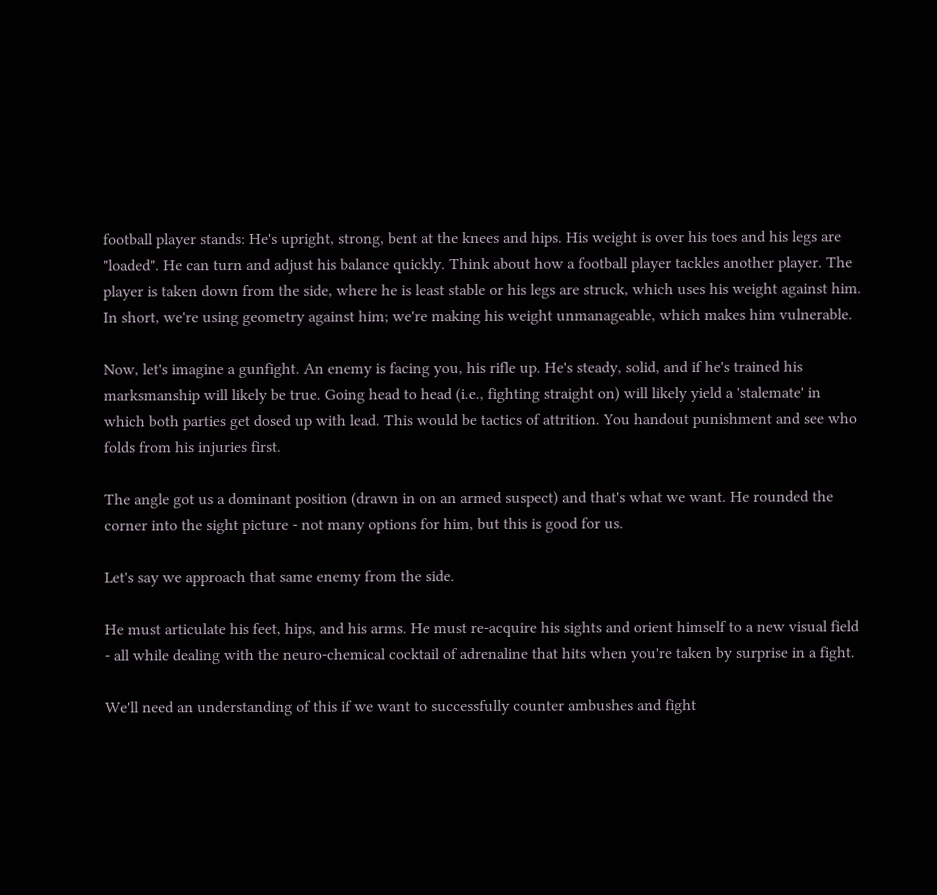football player stands: He's upright, strong, bent at the knees and hips. His weight is over his toes and his legs are "loaded". He can turn and adjust his balance quickly. Think about how a football player tackles another player. The player is taken down from the side, where he is least stable or his legs are struck, which uses his weight against him. In short, we're using geometry against him; we're making his weight unmanageable, which makes him vulnerable.

Now, let's imagine a gunfight. An enemy is facing you, his rifle up. He's steady, solid, and if he's trained his marksmanship will likely be true. Going head to head (i.e., fighting straight on) will likely yield a 'stalemate' in which both parties get dosed up with lead. This would be tactics of attrition. You handout punishment and see who folds from his injuries first.

The angle got us a dominant position (drawn in on an armed suspect) and that's what we want. He rounded the corner into the sight picture - not many options for him, but this is good for us.

Let's say we approach that same enemy from the side.

He must articulate his feet, hips, and his arms. He must re-acquire his sights and orient himself to a new visual field - all while dealing with the neuro-chemical cocktail of adrenaline that hits when you're taken by surprise in a fight.

We'll need an understanding of this if we want to successfully counter ambushes and fight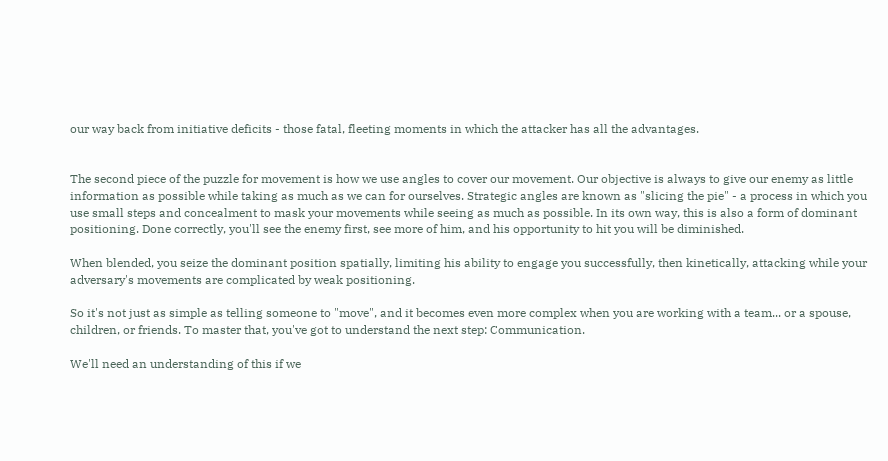our way back from initiative deficits - those fatal, fleeting moments in which the attacker has all the advantages.


The second piece of the puzzle for movement is how we use angles to cover our movement. Our objective is always to give our enemy as little information as possible while taking as much as we can for ourselves. Strategic angles are known as "slicing the pie" - a process in which you use small steps and concealment to mask your movements while seeing as much as possible. In its own way, this is also a form of dominant positioning. Done correctly, you'll see the enemy first, see more of him, and his opportunity to hit you will be diminished.

When blended, you seize the dominant position spatially, limiting his ability to engage you successfully, then kinetically, attacking while your adversary's movements are complicated by weak positioning.

So it's not just as simple as telling someone to "move", and it becomes even more complex when you are working with a team... or a spouse, children, or friends. To master that, you've got to understand the next step: Communication.

We'll need an understanding of this if we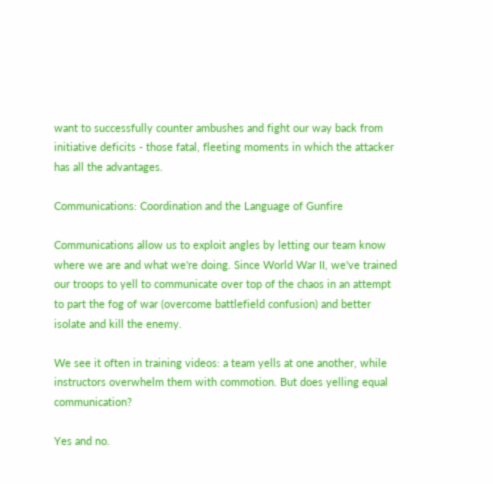want to successfully counter ambushes and fight our way back from initiative deficits - those fatal, fleeting moments in which the attacker has all the advantages.

Communications: Coordination and the Language of Gunfire

Communications allow us to exploit angles by letting our team know where we are and what we're doing. Since World War II, we've trained our troops to yell to communicate over top of the chaos in an attempt to part the fog of war (overcome battlefield confusion) and better isolate and kill the enemy.

We see it often in training videos: a team yells at one another, while instructors overwhelm them with commotion. But does yelling equal communication?

Yes and no.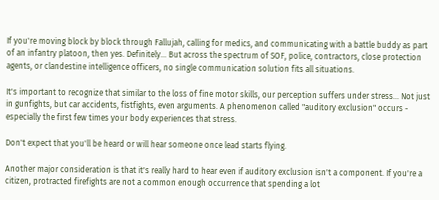If you're moving block by block through Fallujah, calling for medics, and communicating with a battle buddy as part of an infantry platoon, then yes. Definitely... But across the spectrum of SOF, police, contractors, close protection agents, or clandestine intelligence officers, no single communication solution fits all situations.

It's important to recognize that similar to the loss of fine motor skills, our perception suffers under stress... Not just in gunfights, but car accidents, fistfights, even arguments. A phenomenon called "auditory exclusion" occurs - especially the first few times your body experiences that stress.

Don't expect that you'll be heard or will hear someone once lead starts flying.

Another major consideration is that it's really hard to hear even if auditory exclusion isn't a component. If you're a citizen, protracted firefights are not a common enough occurrence that spending a lot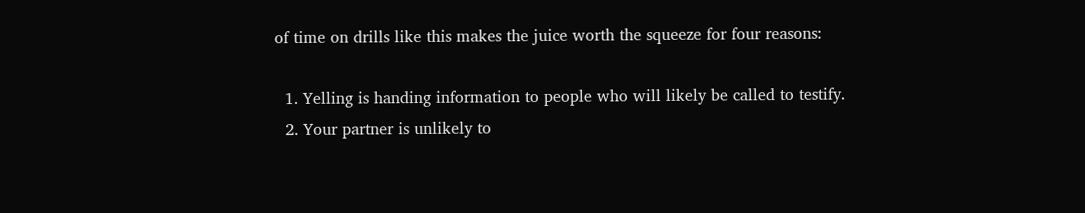of time on drills like this makes the juice worth the squeeze for four reasons:

  1. Yelling is handing information to people who will likely be called to testify.
  2. Your partner is unlikely to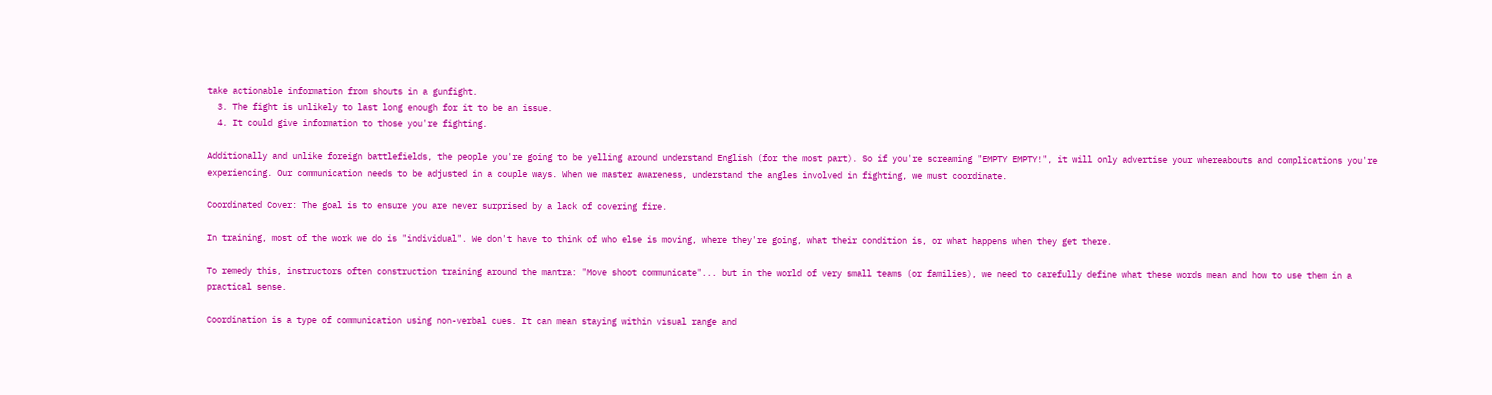take actionable information from shouts in a gunfight.
  3. The fight is unlikely to last long enough for it to be an issue.
  4. It could give information to those you're fighting.

Additionally and unlike foreign battlefields, the people you're going to be yelling around understand English (for the most part). So if you're screaming "EMPTY EMPTY!", it will only advertise your whereabouts and complications you're experiencing. Our communication needs to be adjusted in a couple ways. When we master awareness, understand the angles involved in fighting, we must coordinate.

Coordinated Cover: The goal is to ensure you are never surprised by a lack of covering fire.

In training, most of the work we do is "individual". We don't have to think of who else is moving, where they're going, what their condition is, or what happens when they get there.

To remedy this, instructors often construction training around the mantra: "Move shoot communicate"... but in the world of very small teams (or families), we need to carefully define what these words mean and how to use them in a practical sense.

Coordination is a type of communication using non-verbal cues. It can mean staying within visual range and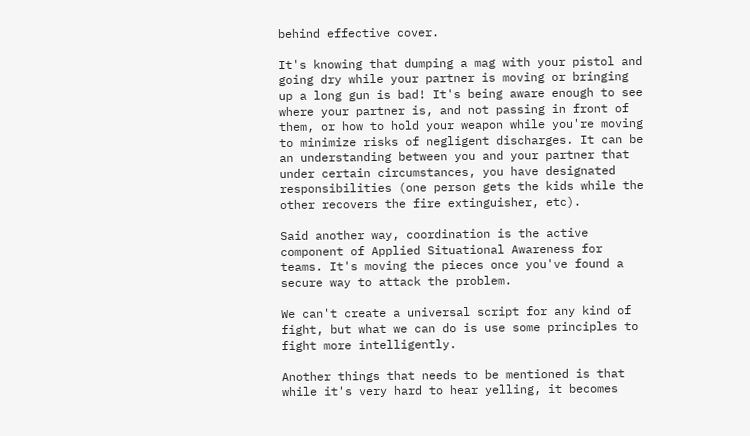behind effective cover.

It's knowing that dumping a mag with your pistol and going dry while your partner is moving or bringing up a long gun is bad! It's being aware enough to see where your partner is, and not passing in front of them, or how to hold your weapon while you're moving to minimize risks of negligent discharges. It can be an understanding between you and your partner that under certain circumstances, you have designated responsibilities (one person gets the kids while the other recovers the fire extinguisher, etc).

Said another way, coordination is the active component of Applied Situational Awareness for teams. It's moving the pieces once you've found a secure way to attack the problem.

We can't create a universal script for any kind of fight, but what we can do is use some principles to fight more intelligently.

Another things that needs to be mentioned is that while it's very hard to hear yelling, it becomes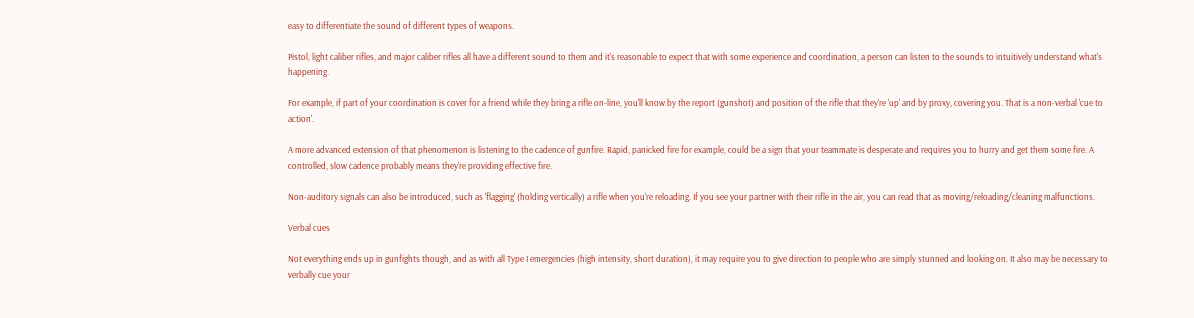easy to differentiate the sound of different types of weapons.

Pistol, light caliber rifles, and major caliber rifles all have a different sound to them and it's reasonable to expect that with some experience and coordination, a person can listen to the sounds to intuitively understand what's happening.

For example, if part of your coordination is cover for a friend while they bring a rifle on-line, you'll know by the report (gunshot) and position of the rifle that they're 'up' and by proxy, covering you. That is a non-verbal 'cue to action'.

A more advanced extension of that phenomenon is listening to the cadence of gunfire. Rapid, panicked fire for example, could be a sign that your teammate is desperate and requires you to hurry and get them some fire. A controlled, slow cadence probably means they're providing effective fire.

Non-auditory signals can also be introduced, such as 'flagging' (holding vertically) a rifle when you're reloading. If you see your partner with their rifle in the air, you can read that as moving/reloading/cleaning malfunctions.

Verbal cues

Not everything ends up in gunfights though, and as with all Type I emergencies (high intensity, short duration), it may require you to give direction to people who are simply stunned and looking on. It also may be necessary to verbally cue your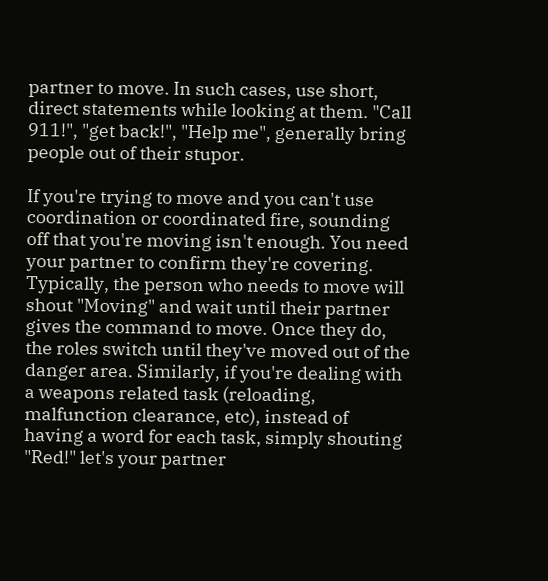partner to move. In such cases, use short, direct statements while looking at them. "Call 911!", "get back!", "Help me", generally bring people out of their stupor.

If you're trying to move and you can't use coordination or coordinated fire, sounding off that you're moving isn't enough. You need your partner to confirm they're covering. Typically, the person who needs to move will shout "Moving" and wait until their partner gives the command to move. Once they do, the roles switch until they've moved out of the danger area. Similarly, if you're dealing with a weapons related task (reloading, malfunction clearance, etc), instead of having a word for each task, simply shouting "Red!" let's your partner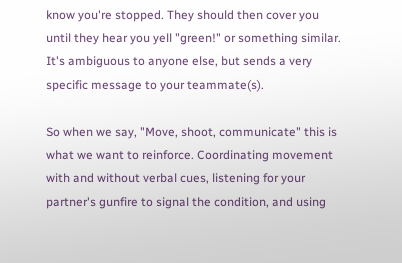know you're stopped. They should then cover you until they hear you yell "green!" or something similar. It's ambiguous to anyone else, but sends a very specific message to your teammate(s).

So when we say, "Move, shoot, communicate" this is what we want to reinforce. Coordinating movement with and without verbal cues, listening for your partner's gunfire to signal the condition, and using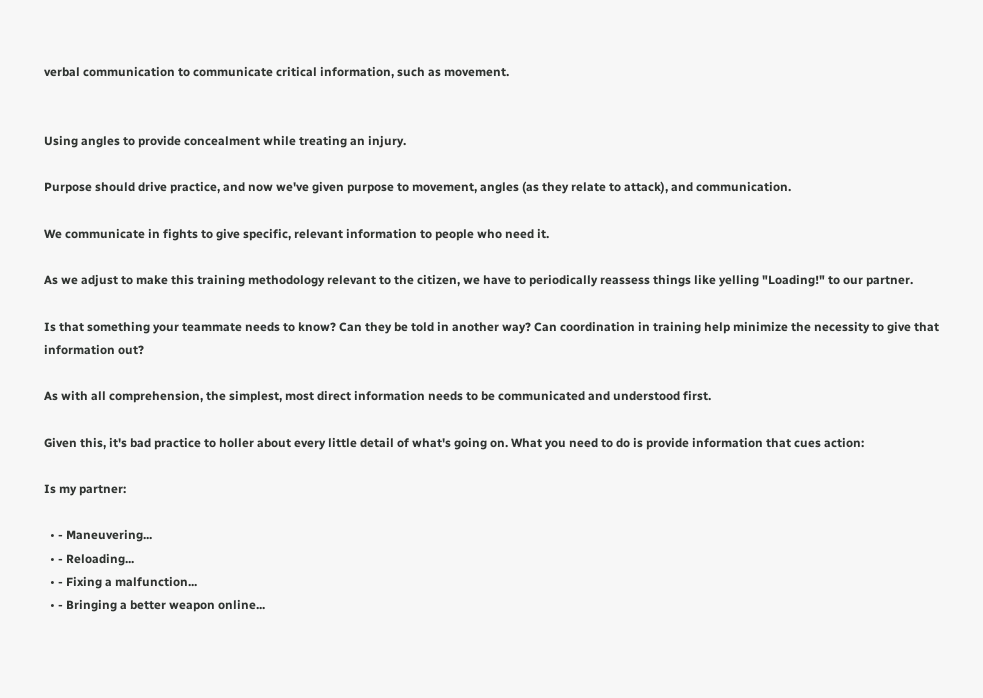verbal communication to communicate critical information, such as movement.


Using angles to provide concealment while treating an injury.

Purpose should drive practice, and now we've given purpose to movement, angles (as they relate to attack), and communication.

We communicate in fights to give specific, relevant information to people who need it.

As we adjust to make this training methodology relevant to the citizen, we have to periodically reassess things like yelling "Loading!" to our partner.

Is that something your teammate needs to know? Can they be told in another way? Can coordination in training help minimize the necessity to give that information out?

As with all comprehension, the simplest, most direct information needs to be communicated and understood first.

Given this, it's bad practice to holler about every little detail of what's going on. What you need to do is provide information that cues action:

Is my partner:

  • - Maneuvering...
  • - Reloading...
  • - Fixing a malfunction...
  • - Bringing a better weapon online...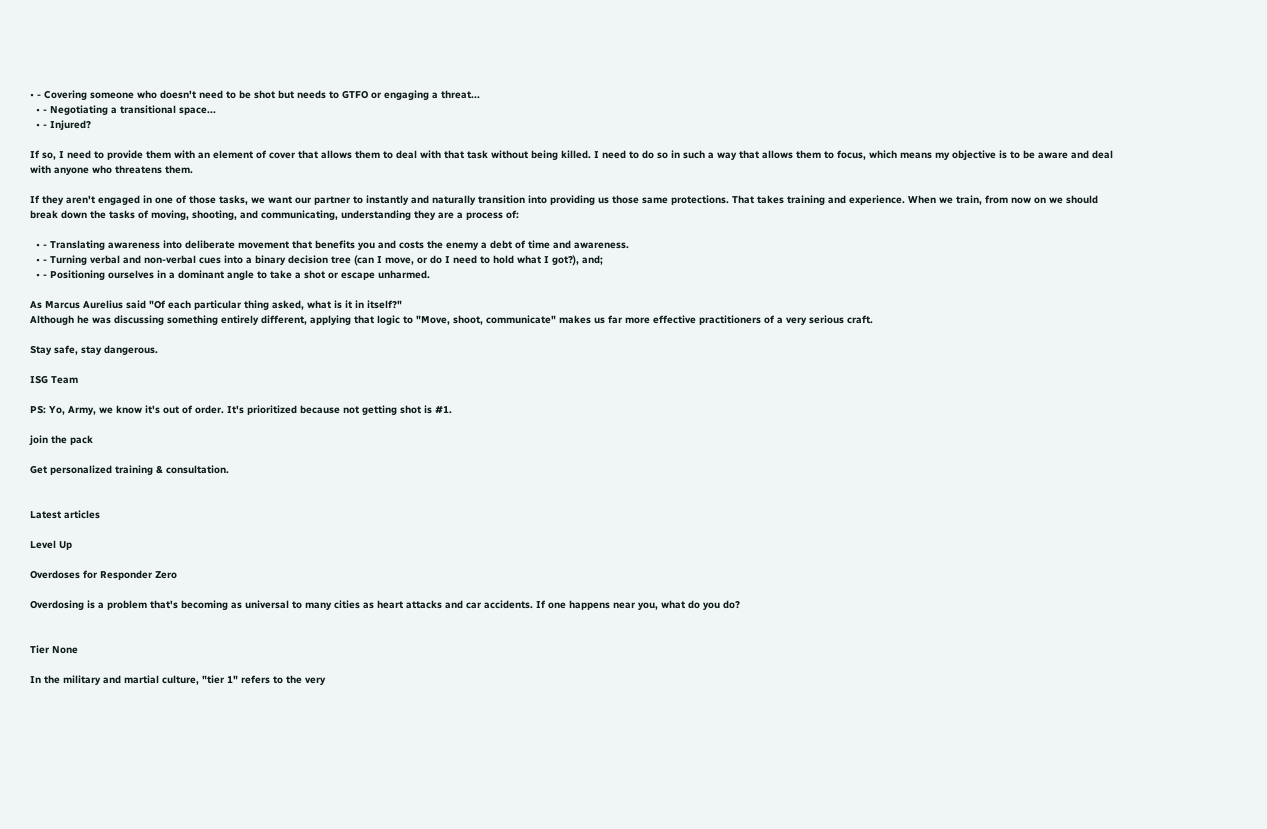• - Covering someone who doesn't need to be shot but needs to GTFO or engaging a threat...
  • - Negotiating a transitional space...
  • - Injured?

If so, I need to provide them with an element of cover that allows them to deal with that task without being killed. I need to do so in such a way that allows them to focus, which means my objective is to be aware and deal with anyone who threatens them.

If they aren't engaged in one of those tasks, we want our partner to instantly and naturally transition into providing us those same protections. That takes training and experience. When we train, from now on we should break down the tasks of moving, shooting, and communicating, understanding they are a process of:

  • - Translating awareness into deliberate movement that benefits you and costs the enemy a debt of time and awareness.
  • - Turning verbal and non-verbal cues into a binary decision tree (can I move, or do I need to hold what I got?), and;
  • - Positioning ourselves in a dominant angle to take a shot or escape unharmed.

As Marcus Aurelius said "Of each particular thing asked, what is it in itself?"
Although he was discussing something entirely different, applying that logic to "Move, shoot, communicate" makes us far more effective practitioners of a very serious craft.

Stay safe, stay dangerous.

ISG Team

PS: Yo, Army, we know it's out of order. It's prioritized because not getting shot is #1.

join the pack

Get personalized training & consultation.


Latest articles

Level Up

Overdoses for Responder Zero

Overdosing is a problem that's becoming as universal to many cities as heart attacks and car accidents. If one happens near you, what do you do?


Tier None

In the military and martial culture, "tier 1" refers to the very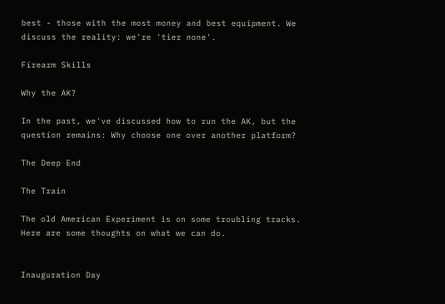best - those with the most money and best equipment. We discuss the reality: we're 'tier none'.

Firearm Skills

Why the AK?

In the past, we've discussed how to run the AK, but the question remains: Why choose one over another platform?

The Deep End

The Train

The old American Experiment is on some troubling tracks. Here are some thoughts on what we can do.


Inauguration Day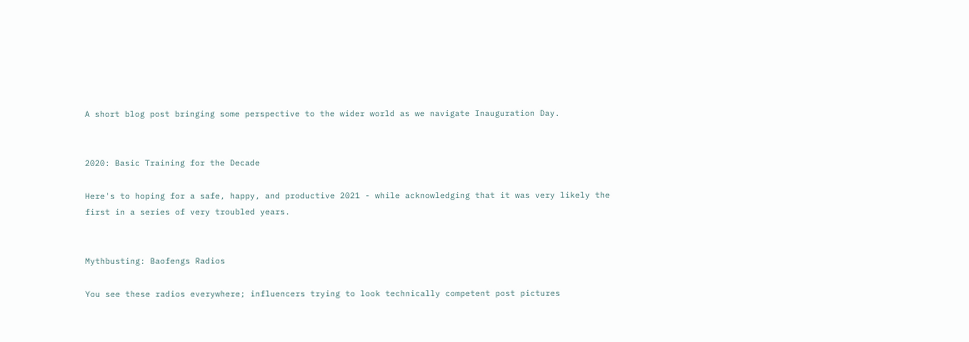A short blog post bringing some perspective to the wider world as we navigate Inauguration Day.


2020: Basic Training for the Decade

Here's to hoping for a safe, happy, and productive 2021 - while acknowledging that it was very likely the first in a series of very troubled years.


Mythbusting: Baofengs Radios

You see these radios everywhere; influencers trying to look technically competent post pictures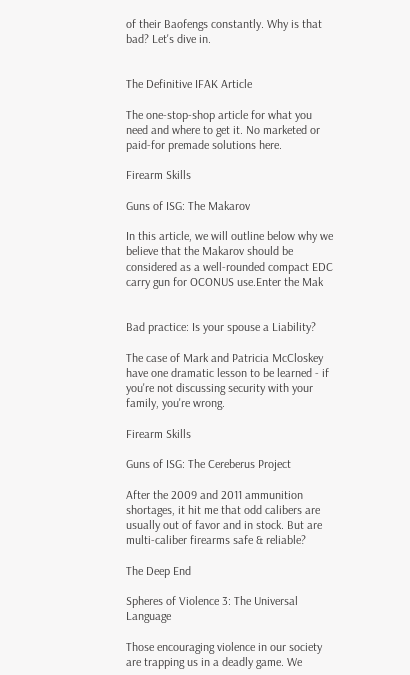of their Baofengs constantly. Why is that bad? Let's dive in.


The Definitive IFAK Article

The one-stop-shop article for what you need and where to get it. No marketed or paid-for premade solutions here.

Firearm Skills

Guns of ISG: The Makarov

In this article, we will outline below why we believe that the Makarov should be considered as a well-rounded compact EDC carry gun for OCONUS use.Enter the Mak


Bad practice: Is your spouse a Liability?

The case of Mark and Patricia McCloskey have one dramatic lesson to be learned - if you're not discussing security with your family, you're wrong.

Firearm Skills

Guns of ISG: The Cereberus Project

After the 2009 and 2011 ammunition shortages, it hit me that odd calibers are usually out of favor and in stock. But are multi-caliber firearms safe & reliable?

The Deep End

Spheres of Violence 3: The Universal Language

Those encouraging violence in our society are trapping us in a deadly game. We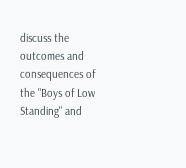discuss the outcomes and consequences of the "Boys of Low Standing" and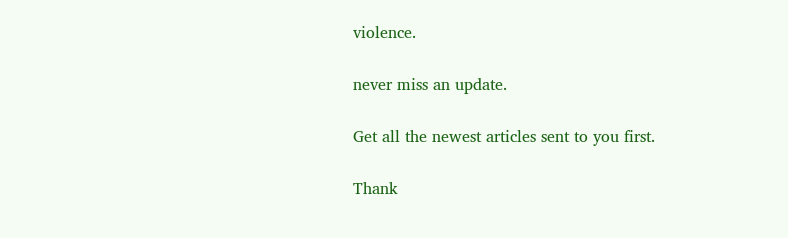violence.

never miss an update.

Get all the newest articles sent to you first.

Thank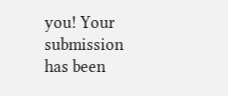you! Your submission has been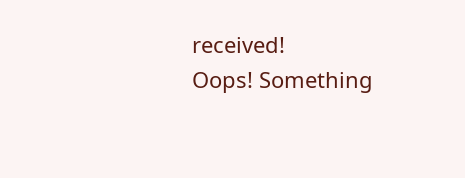received!
Oops! Something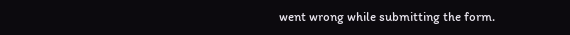went wrong while submitting the form.